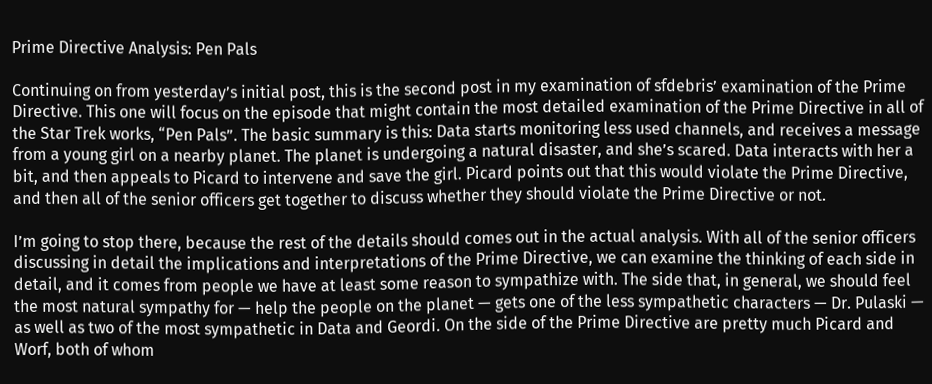Prime Directive Analysis: Pen Pals

Continuing on from yesterday’s initial post, this is the second post in my examination of sfdebris’ examination of the Prime Directive. This one will focus on the episode that might contain the most detailed examination of the Prime Directive in all of the Star Trek works, “Pen Pals”. The basic summary is this: Data starts monitoring less used channels, and receives a message from a young girl on a nearby planet. The planet is undergoing a natural disaster, and she’s scared. Data interacts with her a bit, and then appeals to Picard to intervene and save the girl. Picard points out that this would violate the Prime Directive, and then all of the senior officers get together to discuss whether they should violate the Prime Directive or not.

I’m going to stop there, because the rest of the details should comes out in the actual analysis. With all of the senior officers discussing in detail the implications and interpretations of the Prime Directive, we can examine the thinking of each side in detail, and it comes from people we have at least some reason to sympathize with. The side that, in general, we should feel the most natural sympathy for — help the people on the planet — gets one of the less sympathetic characters — Dr. Pulaski — as well as two of the most sympathetic in Data and Geordi. On the side of the Prime Directive are pretty much Picard and Worf, both of whom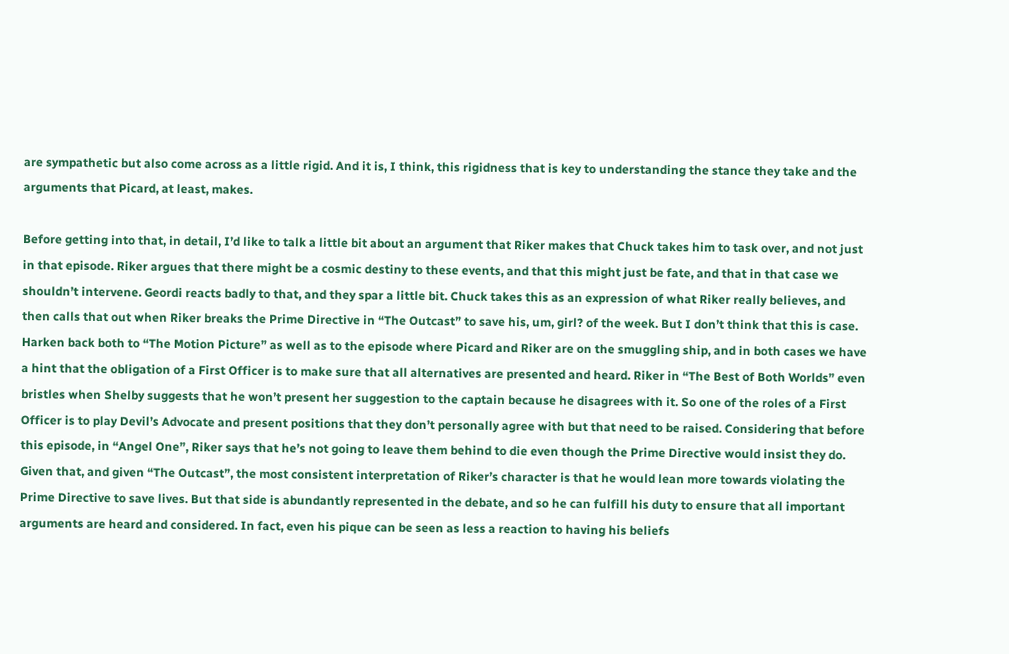are sympathetic but also come across as a little rigid. And it is, I think, this rigidness that is key to understanding the stance they take and the arguments that Picard, at least, makes.

Before getting into that, in detail, I’d like to talk a little bit about an argument that Riker makes that Chuck takes him to task over, and not just in that episode. Riker argues that there might be a cosmic destiny to these events, and that this might just be fate, and that in that case we shouldn’t intervene. Geordi reacts badly to that, and they spar a little bit. Chuck takes this as an expression of what Riker really believes, and then calls that out when Riker breaks the Prime Directive in “The Outcast” to save his, um, girl? of the week. But I don’t think that this is case. Harken back both to “The Motion Picture” as well as to the episode where Picard and Riker are on the smuggling ship, and in both cases we have a hint that the obligation of a First Officer is to make sure that all alternatives are presented and heard. Riker in “The Best of Both Worlds” even bristles when Shelby suggests that he won’t present her suggestion to the captain because he disagrees with it. So one of the roles of a First Officer is to play Devil’s Advocate and present positions that they don’t personally agree with but that need to be raised. Considering that before this episode, in “Angel One”, Riker says that he’s not going to leave them behind to die even though the Prime Directive would insist they do. Given that, and given “The Outcast”, the most consistent interpretation of Riker’s character is that he would lean more towards violating the Prime Directive to save lives. But that side is abundantly represented in the debate, and so he can fulfill his duty to ensure that all important arguments are heard and considered. In fact, even his pique can be seen as less a reaction to having his beliefs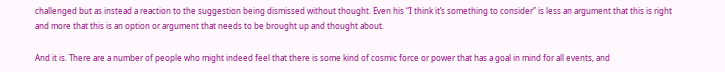challenged but as instead a reaction to the suggestion being dismissed without thought. Even his “I think it’s something to consider” is less an argument that this is right and more that this is an option or argument that needs to be brought up and thought about.

And it is. There are a number of people who might indeed feel that there is some kind of cosmic force or power that has a goal in mind for all events, and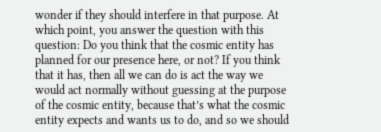wonder if they should interfere in that purpose. At which point, you answer the question with this question: Do you think that the cosmic entity has planned for our presence here, or not? If you think that it has, then all we can do is act the way we would act normally without guessing at the purpose of the cosmic entity, because that’s what the cosmic entity expects and wants us to do, and so we should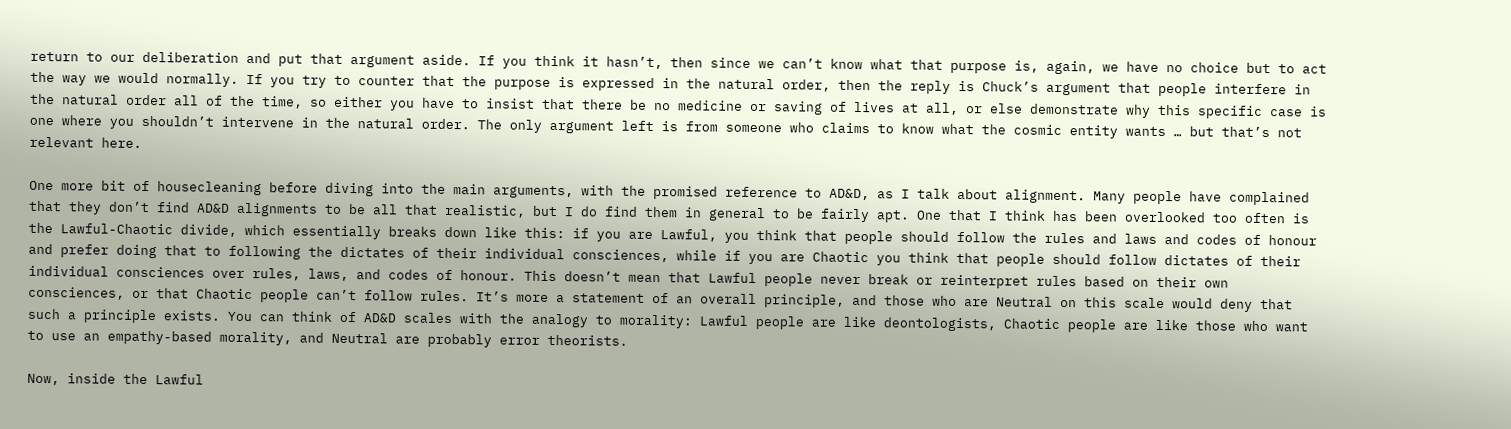return to our deliberation and put that argument aside. If you think it hasn’t, then since we can’t know what that purpose is, again, we have no choice but to act the way we would normally. If you try to counter that the purpose is expressed in the natural order, then the reply is Chuck’s argument that people interfere in the natural order all of the time, so either you have to insist that there be no medicine or saving of lives at all, or else demonstrate why this specific case is one where you shouldn’t intervene in the natural order. The only argument left is from someone who claims to know what the cosmic entity wants … but that’s not relevant here.

One more bit of housecleaning before diving into the main arguments, with the promised reference to AD&D, as I talk about alignment. Many people have complained that they don’t find AD&D alignments to be all that realistic, but I do find them in general to be fairly apt. One that I think has been overlooked too often is the Lawful-Chaotic divide, which essentially breaks down like this: if you are Lawful, you think that people should follow the rules and laws and codes of honour and prefer doing that to following the dictates of their individual consciences, while if you are Chaotic you think that people should follow dictates of their individual consciences over rules, laws, and codes of honour. This doesn’t mean that Lawful people never break or reinterpret rules based on their own consciences, or that Chaotic people can’t follow rules. It’s more a statement of an overall principle, and those who are Neutral on this scale would deny that such a principle exists. You can think of AD&D scales with the analogy to morality: Lawful people are like deontologists, Chaotic people are like those who want to use an empathy-based morality, and Neutral are probably error theorists.

Now, inside the Lawful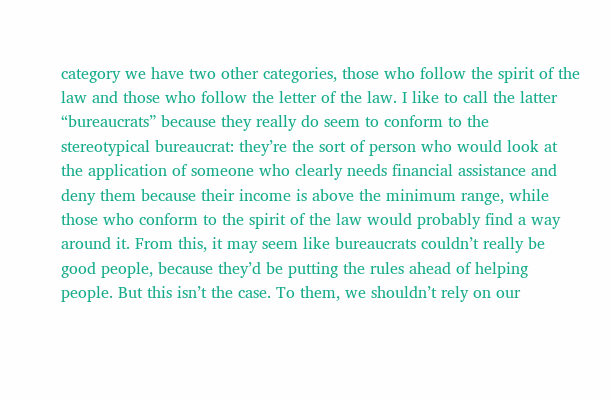category we have two other categories, those who follow the spirit of the law and those who follow the letter of the law. I like to call the latter “bureaucrats” because they really do seem to conform to the stereotypical bureaucrat: they’re the sort of person who would look at the application of someone who clearly needs financial assistance and deny them because their income is above the minimum range, while those who conform to the spirit of the law would probably find a way around it. From this, it may seem like bureaucrats couldn’t really be good people, because they’d be putting the rules ahead of helping people. But this isn’t the case. To them, we shouldn’t rely on our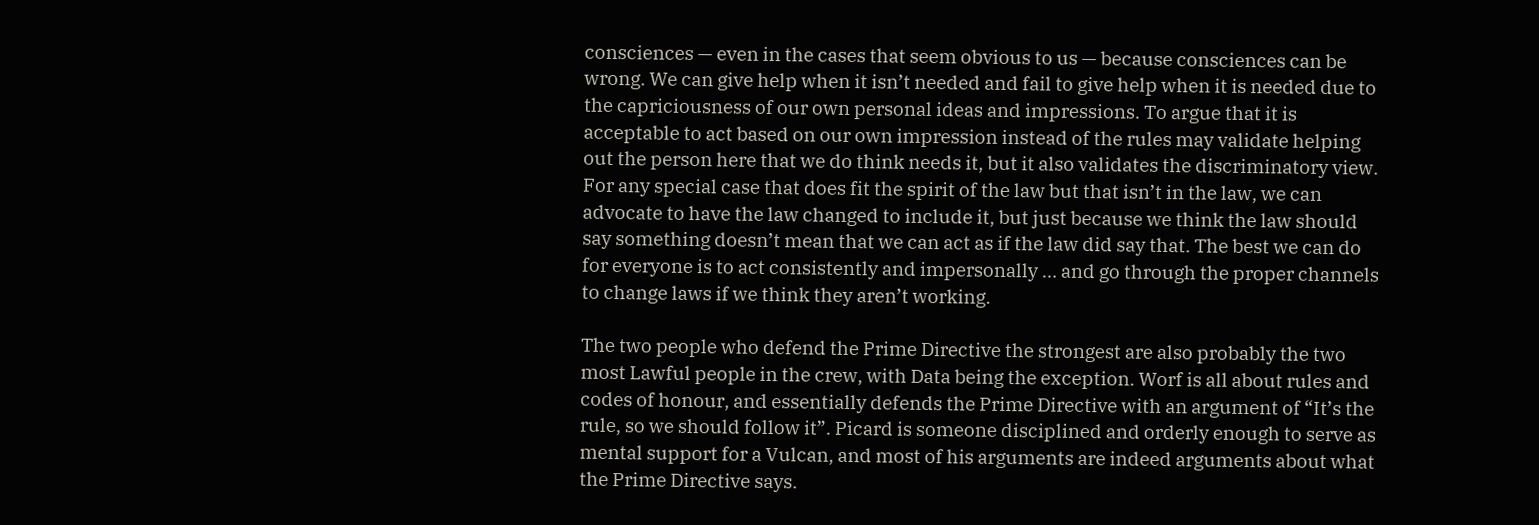consciences — even in the cases that seem obvious to us — because consciences can be wrong. We can give help when it isn’t needed and fail to give help when it is needed due to the capriciousness of our own personal ideas and impressions. To argue that it is acceptable to act based on our own impression instead of the rules may validate helping out the person here that we do think needs it, but it also validates the discriminatory view. For any special case that does fit the spirit of the law but that isn’t in the law, we can advocate to have the law changed to include it, but just because we think the law should say something doesn’t mean that we can act as if the law did say that. The best we can do for everyone is to act consistently and impersonally … and go through the proper channels to change laws if we think they aren’t working.

The two people who defend the Prime Directive the strongest are also probably the two most Lawful people in the crew, with Data being the exception. Worf is all about rules and codes of honour, and essentially defends the Prime Directive with an argument of “It’s the rule, so we should follow it”. Picard is someone disciplined and orderly enough to serve as mental support for a Vulcan, and most of his arguments are indeed arguments about what the Prime Directive says.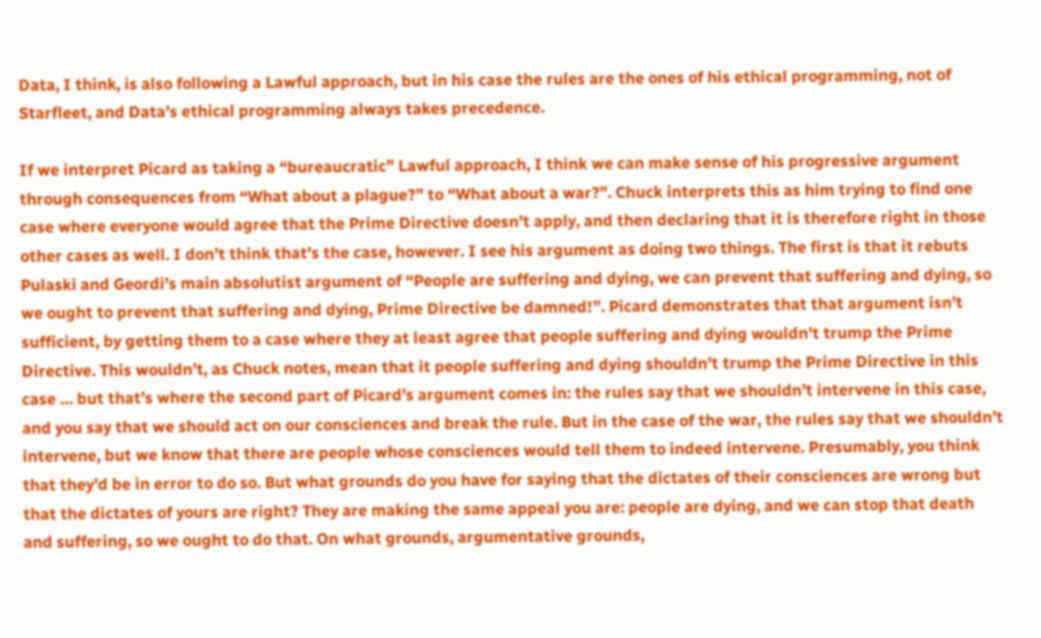Data, I think, is also following a Lawful approach, but in his case the rules are the ones of his ethical programming, not of Starfleet, and Data’s ethical programming always takes precedence.

If we interpret Picard as taking a “bureaucratic” Lawful approach, I think we can make sense of his progressive argument through consequences from “What about a plague?” to “What about a war?”. Chuck interprets this as him trying to find one case where everyone would agree that the Prime Directive doesn’t apply, and then declaring that it is therefore right in those other cases as well. I don’t think that’s the case, however. I see his argument as doing two things. The first is that it rebuts Pulaski and Geordi’s main absolutist argument of “People are suffering and dying, we can prevent that suffering and dying, so we ought to prevent that suffering and dying, Prime Directive be damned!”. Picard demonstrates that that argument isn’t sufficient, by getting them to a case where they at least agree that people suffering and dying wouldn’t trump the Prime Directive. This wouldn’t, as Chuck notes, mean that it people suffering and dying shouldn’t trump the Prime Directive in this case … but that’s where the second part of Picard’s argument comes in: the rules say that we shouldn’t intervene in this case, and you say that we should act on our consciences and break the rule. But in the case of the war, the rules say that we shouldn’t intervene, but we know that there are people whose consciences would tell them to indeed intervene. Presumably, you think that they’d be in error to do so. But what grounds do you have for saying that the dictates of their consciences are wrong but that the dictates of yours are right? They are making the same appeal you are: people are dying, and we can stop that death and suffering, so we ought to do that. On what grounds, argumentative grounds,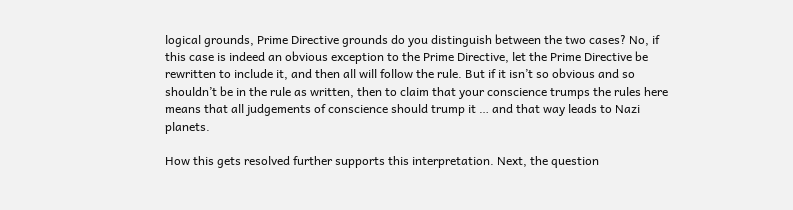logical grounds, Prime Directive grounds do you distinguish between the two cases? No, if this case is indeed an obvious exception to the Prime Directive, let the Prime Directive be rewritten to include it, and then all will follow the rule. But if it isn’t so obvious and so shouldn’t be in the rule as written, then to claim that your conscience trumps the rules here means that all judgements of conscience should trump it … and that way leads to Nazi planets.

How this gets resolved further supports this interpretation. Next, the question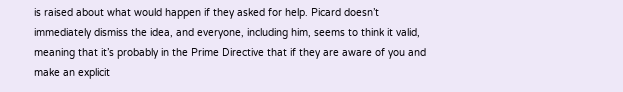is raised about what would happen if they asked for help. Picard doesn’t immediately dismiss the idea, and everyone, including him, seems to think it valid, meaning that it’s probably in the Prime Directive that if they are aware of you and make an explicit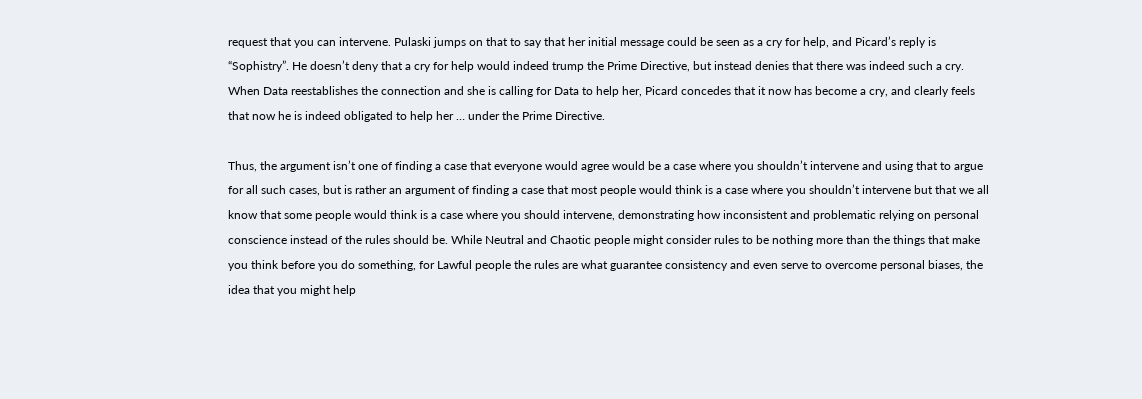request that you can intervene. Pulaski jumps on that to say that her initial message could be seen as a cry for help, and Picard’s reply is “Sophistry”. He doesn’t deny that a cry for help would indeed trump the Prime Directive, but instead denies that there was indeed such a cry. When Data reestablishes the connection and she is calling for Data to help her, Picard concedes that it now has become a cry, and clearly feels that now he is indeed obligated to help her … under the Prime Directive.

Thus, the argument isn’t one of finding a case that everyone would agree would be a case where you shouldn’t intervene and using that to argue for all such cases, but is rather an argument of finding a case that most people would think is a case where you shouldn’t intervene but that we all know that some people would think is a case where you should intervene, demonstrating how inconsistent and problematic relying on personal conscience instead of the rules should be. While Neutral and Chaotic people might consider rules to be nothing more than the things that make you think before you do something, for Lawful people the rules are what guarantee consistency and even serve to overcome personal biases, the idea that you might help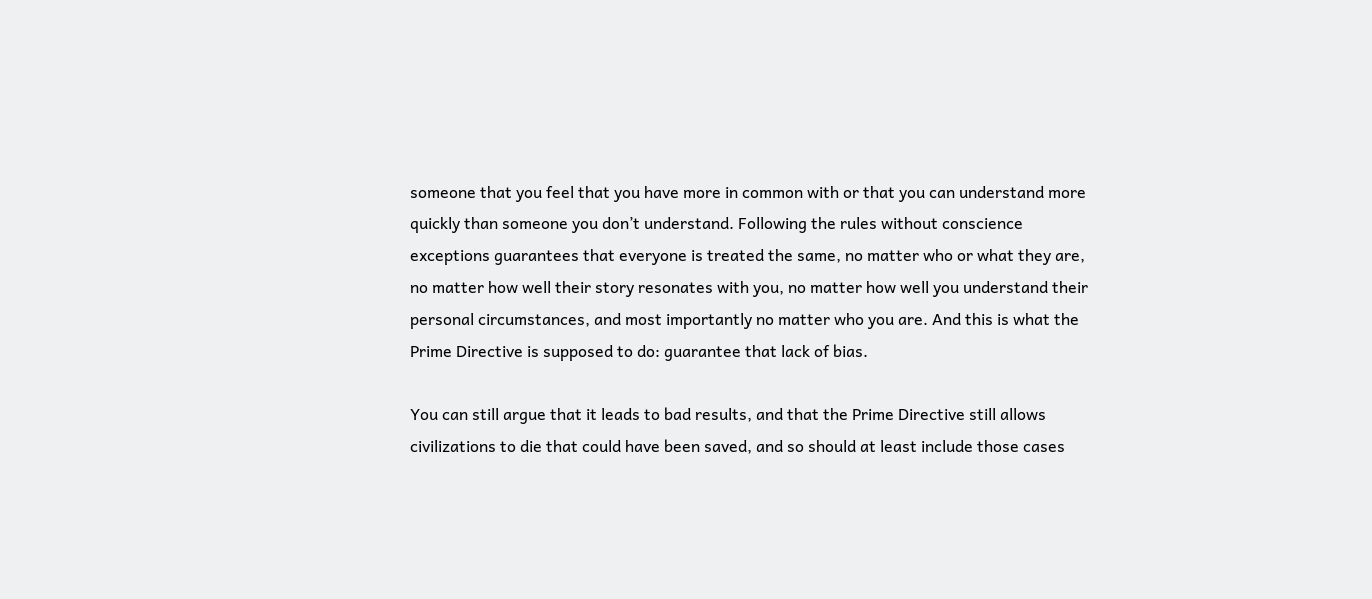someone that you feel that you have more in common with or that you can understand more quickly than someone you don’t understand. Following the rules without conscience exceptions guarantees that everyone is treated the same, no matter who or what they are, no matter how well their story resonates with you, no matter how well you understand their personal circumstances, and most importantly no matter who you are. And this is what the Prime Directive is supposed to do: guarantee that lack of bias.

You can still argue that it leads to bad results, and that the Prime Directive still allows civilizations to die that could have been saved, and so should at least include those cases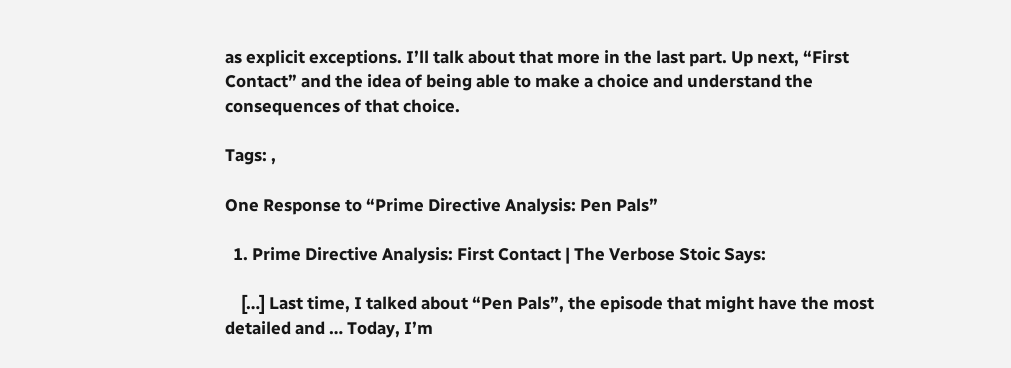as explicit exceptions. I’ll talk about that more in the last part. Up next, “First Contact” and the idea of being able to make a choice and understand the consequences of that choice.

Tags: ,

One Response to “Prime Directive Analysis: Pen Pals”

  1. Prime Directive Analysis: First Contact | The Verbose Stoic Says:

    […] Last time, I talked about “Pen Pals”, the episode that might have the most detailed and … Today, I’m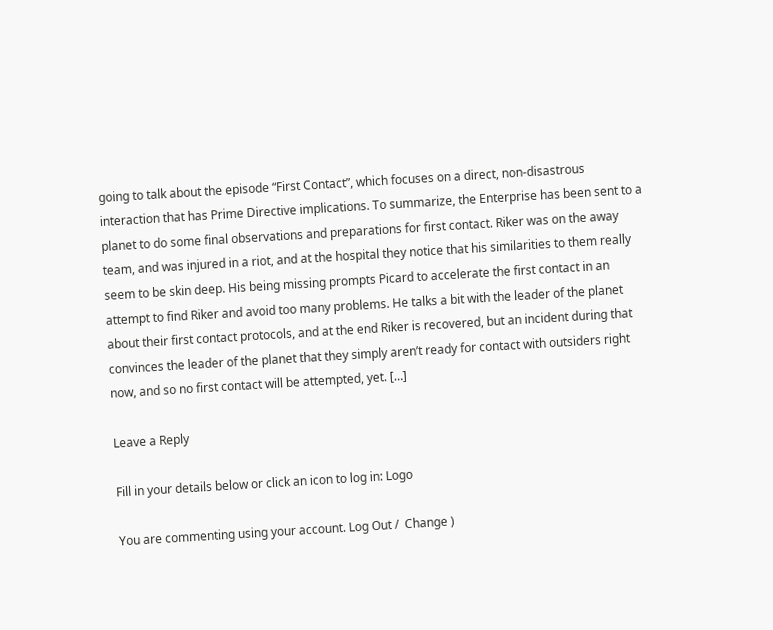going to talk about the episode “First Contact”, which focuses on a direct, non-disastrous interaction that has Prime Directive implications. To summarize, the Enterprise has been sent to a planet to do some final observations and preparations for first contact. Riker was on the away team, and was injured in a riot, and at the hospital they notice that his similarities to them really seem to be skin deep. His being missing prompts Picard to accelerate the first contact in an attempt to find Riker and avoid too many problems. He talks a bit with the leader of the planet about their first contact protocols, and at the end Riker is recovered, but an incident during that convinces the leader of the planet that they simply aren’t ready for contact with outsiders right now, and so no first contact will be attempted, yet. […]

Leave a Reply

Fill in your details below or click an icon to log in: Logo

You are commenting using your account. Log Out /  Change )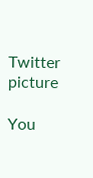Twitter picture

You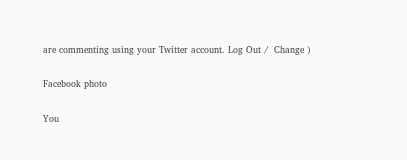are commenting using your Twitter account. Log Out /  Change )

Facebook photo

You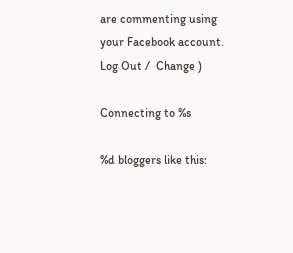are commenting using your Facebook account. Log Out /  Change )

Connecting to %s

%d bloggers like this: